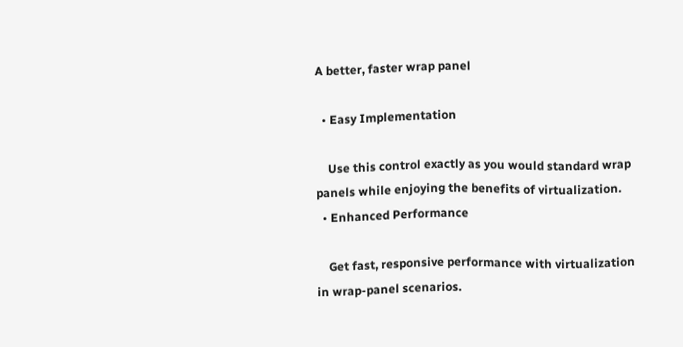A better, faster wrap panel

  • Easy Implementation

    Use this control exactly as you would standard wrap panels while enjoying the benefits of virtualization.
  • Enhanced Performance

    Get fast, responsive performance with virtualization in wrap-panel scenarios.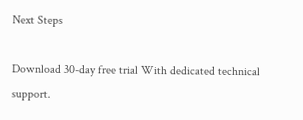Next Steps

Download 30-day free trial With dedicated technical support.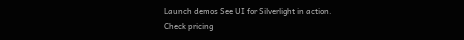Launch demos See UI for Silverlight in action.
Check pricing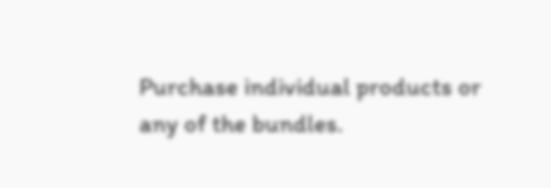Purchase individual products or any of the bundles.